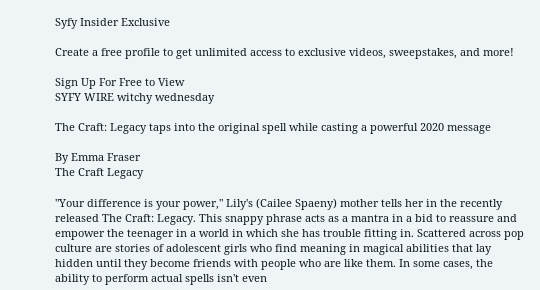Syfy Insider Exclusive

Create a free profile to get unlimited access to exclusive videos, sweepstakes, and more!

Sign Up For Free to View
SYFY WIRE witchy wednesday

The Craft: Legacy taps into the original spell while casting a powerful 2020 message

By Emma Fraser
The Craft Legacy

"Your difference is your power," Lily's (Cailee Spaeny) mother tells her in the recently released The Craft: Legacy. This snappy phrase acts as a mantra in a bid to reassure and empower the teenager in a world in which she has trouble fitting in. Scattered across pop culture are stories of adolescent girls who find meaning in magical abilities that lay hidden until they become friends with people who are like them. In some cases, the ability to perform actual spells isn't even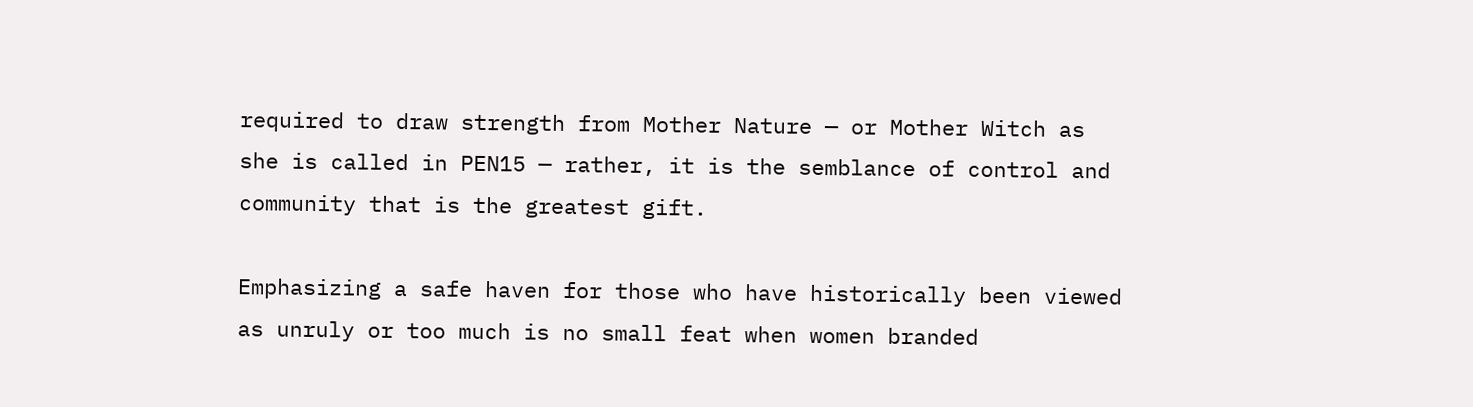required to draw strength from Mother Nature — or Mother Witch as she is called in PEN15 — rather, it is the semblance of control and community that is the greatest gift.

Emphasizing a safe haven for those who have historically been viewed as unruly or too much is no small feat when women branded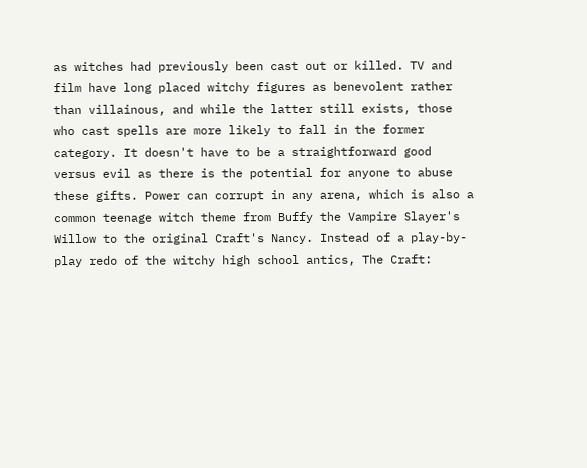as witches had previously been cast out or killed. TV and film have long placed witchy figures as benevolent rather than villainous, and while the latter still exists, those who cast spells are more likely to fall in the former category. It doesn't have to be a straightforward good versus evil as there is the potential for anyone to abuse these gifts. Power can corrupt in any arena, which is also a common teenage witch theme from Buffy the Vampire Slayer's Willow to the original Craft's Nancy. Instead of a play-by-play redo of the witchy high school antics, The Craft: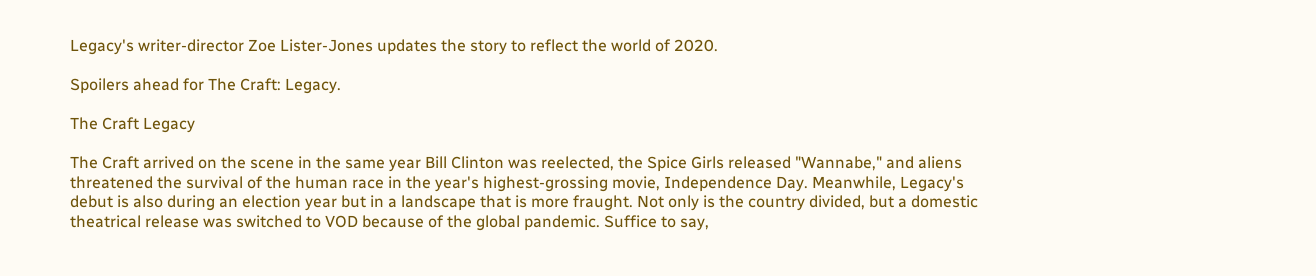Legacy's writer-director Zoe Lister-Jones updates the story to reflect the world of 2020.

Spoilers ahead for The Craft: Legacy.

The Craft Legacy

The Craft arrived on the scene in the same year Bill Clinton was reelected, the Spice Girls released "Wannabe," and aliens threatened the survival of the human race in the year's highest-grossing movie, Independence Day. Meanwhile, Legacy's debut is also during an election year but in a landscape that is more fraught. Not only is the country divided, but a domestic theatrical release was switched to VOD because of the global pandemic. Suffice to say,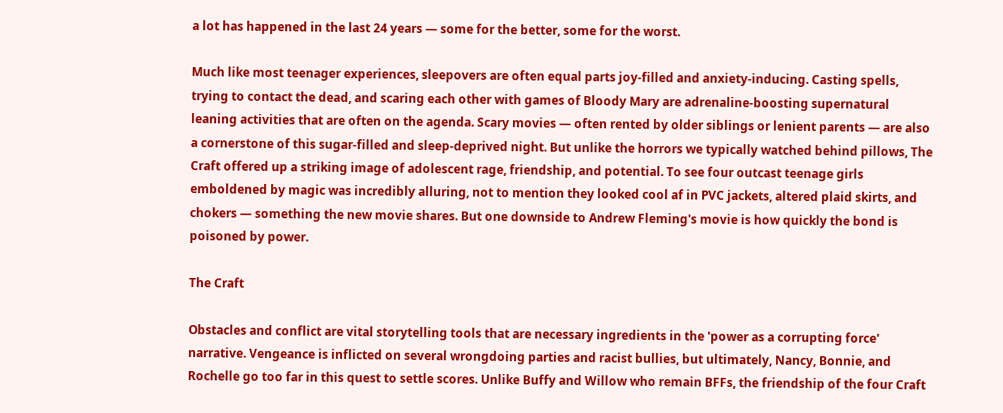a lot has happened in the last 24 years — some for the better, some for the worst.

Much like most teenager experiences, sleepovers are often equal parts joy-filled and anxiety-inducing. Casting spells, trying to contact the dead, and scaring each other with games of Bloody Mary are adrenaline-boosting supernatural leaning activities that are often on the agenda. Scary movies — often rented by older siblings or lenient parents — are also a cornerstone of this sugar-filled and sleep-deprived night. But unlike the horrors we typically watched behind pillows, The Craft offered up a striking image of adolescent rage, friendship, and potential. To see four outcast teenage girls emboldened by magic was incredibly alluring, not to mention they looked cool af in PVC jackets, altered plaid skirts, and chokers — something the new movie shares. But one downside to Andrew Fleming's movie is how quickly the bond is poisoned by power.

The Craft

Obstacles and conflict are vital storytelling tools that are necessary ingredients in the 'power as a corrupting force' narrative. Vengeance is inflicted on several wrongdoing parties and racist bullies, but ultimately, Nancy, Bonnie, and Rochelle go too far in this quest to settle scores. Unlike Buffy and Willow who remain BFFs, the friendship of the four Craft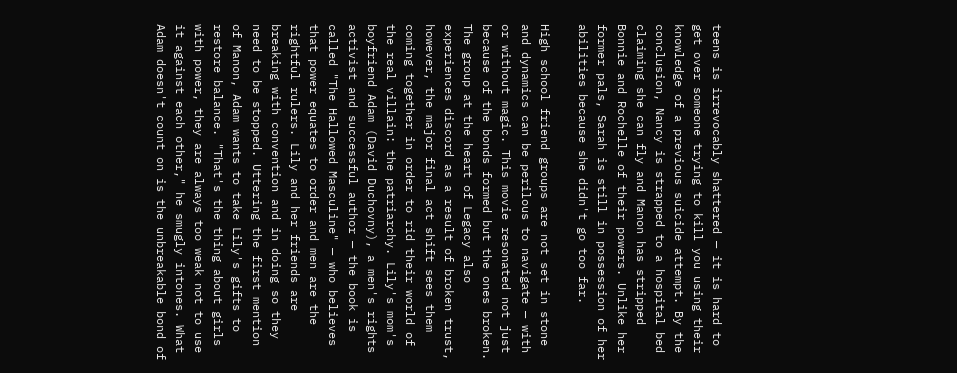teens is irrevocably shattered — it is hard to get over someone trying to kill you using their knowledge of a previous suicide attempt. By the conclusion, Nancy is strapped to a hospital bed claiming she can fly and Manon has stripped Bonnie and Rochelle of their powers. Unlike her former pals, Sarah is still in possession of her abilities because she didn't go too far.

High school friend groups are not set in stone and dynamics can be perilous to navigate — with or without magic. This movie resonated not just because of the bonds formed but the ones broken. The group at the heart of Legacy also experiences discord as a result of broken trust, however, the major final act shift sees them coming together in order to rid their world of the real villain: the patriarchy. Lily's mom's boyfriend Adam (David Duchovny), a men's rights activist and successful author — the book is called "The Hallowed Masculine" — who believes that power equates to order and men are the rightful rulers. Lily and her friends are breaking with convention and in doing so they need to be stopped. Uttering the first mention of Manon, Adam wants to take Lily's gifts to restore balance. "That's the thing about girls with power, they are always too weak not to use it against each other," he smugly intones. What Adam doesn't count on is the unbreakable bond of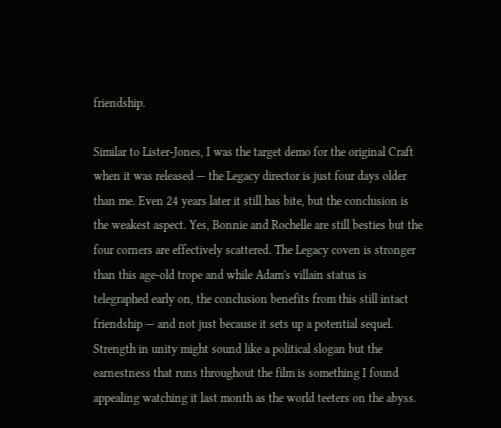friendship.

Similar to Lister-Jones, I was the target demo for the original Craft when it was released — the Legacy director is just four days older than me. Even 24 years later it still has bite, but the conclusion is the weakest aspect. Yes, Bonnie and Rochelle are still besties but the four corners are effectively scattered. The Legacy coven is stronger than this age-old trope and while Adam's villain status is telegraphed early on, the conclusion benefits from this still intact friendship — and not just because it sets up a potential sequel. Strength in unity might sound like a political slogan but the earnestness that runs throughout the film is something I found appealing watching it last month as the world teeters on the abyss.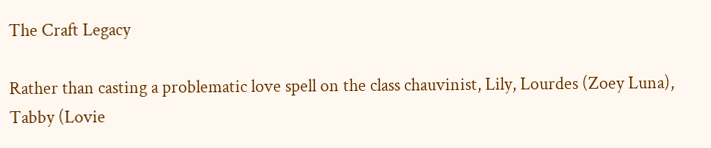The Craft Legacy

Rather than casting a problematic love spell on the class chauvinist, Lily, Lourdes (Zoey Luna), Tabby (Lovie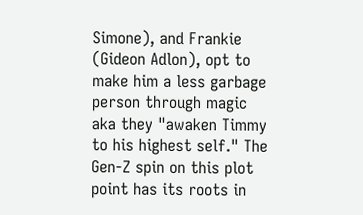Simone), and Frankie (Gideon Adlon), opt to make him a less garbage person through magic aka they "awaken Timmy to his highest self." The Gen-Z spin on this plot point has its roots in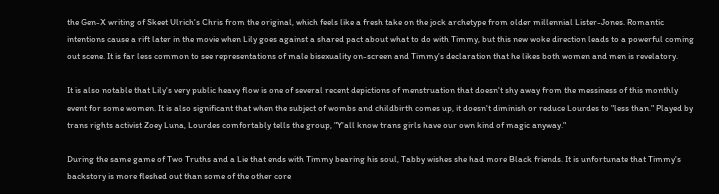the Gen-X writing of Skeet Ulrich's Chris from the original, which feels like a fresh take on the jock archetype from older millennial Lister-Jones. Romantic intentions cause a rift later in the movie when Lily goes against a shared pact about what to do with Timmy, but this new woke direction leads to a powerful coming out scene. It is far less common to see representations of male bisexuality on-screen and Timmy's declaration that he likes both women and men is revelatory.

It is also notable that Lily's very public heavy flow is one of several recent depictions of menstruation that doesn't shy away from the messiness of this monthly event for some women. It is also significant that when the subject of wombs and childbirth comes up, it doesn't diminish or reduce Lourdes to "less than." Played by trans rights activist Zoey Luna, Lourdes comfortably tells the group, "Y'all know trans girls have our own kind of magic anyway."

During the same game of Two Truths and a Lie that ends with Timmy bearing his soul, Tabby wishes she had more Black friends. It is unfortunate that Timmy's backstory is more fleshed out than some of the other core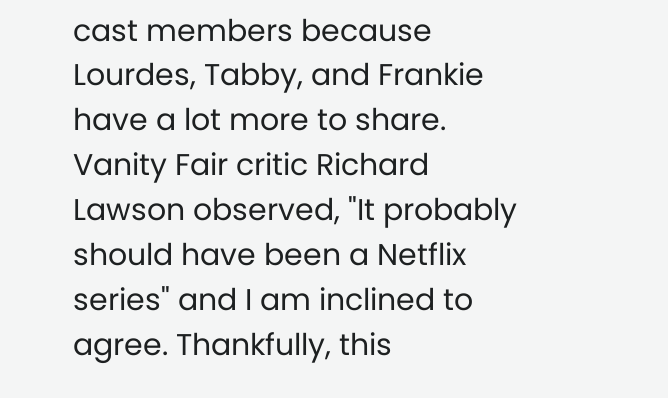cast members because Lourdes, Tabby, and Frankie have a lot more to share. Vanity Fair critic Richard Lawson observed, "It probably should have been a Netflix series" and I am inclined to agree. Thankfully, this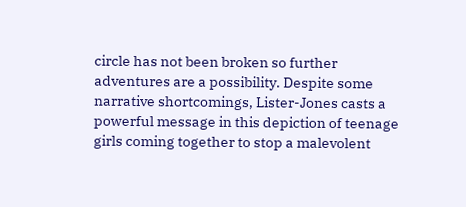circle has not been broken so further adventures are a possibility. Despite some narrative shortcomings, Lister-Jones casts a powerful message in this depiction of teenage girls coming together to stop a malevolent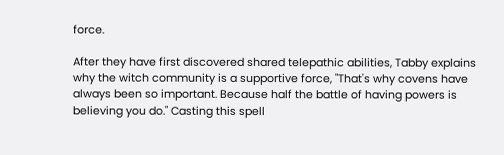force.

After they have first discovered shared telepathic abilities, Tabby explains why the witch community is a supportive force, "That's why covens have always been so important. Because half the battle of having powers is believing you do." Casting this spell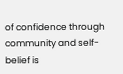of confidence through community and self-belief is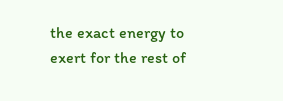the exact energy to exert for the rest of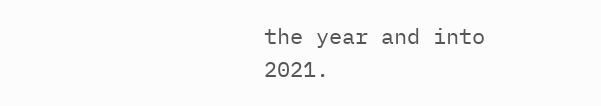the year and into 2021.